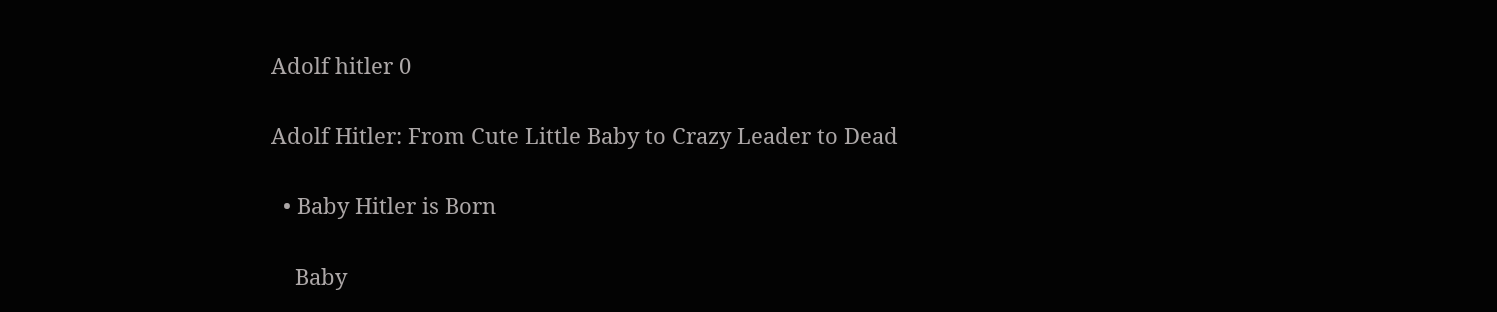Adolf hitler 0

Adolf Hitler: From Cute Little Baby to Crazy Leader to Dead

  • Baby Hitler is Born

    Baby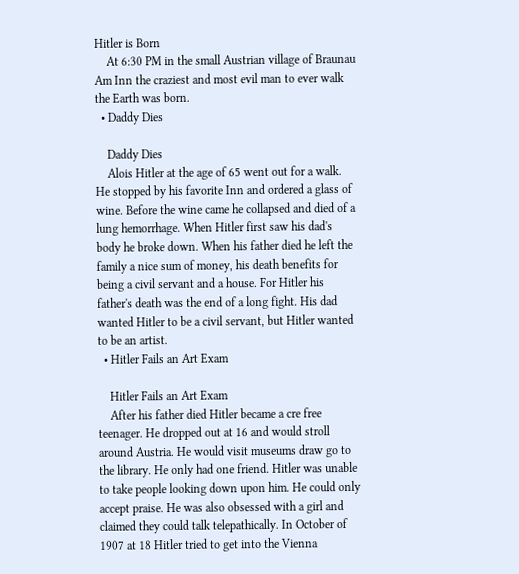Hitler is Born
    At 6:30 PM in the small Austrian village of Braunau Am Inn the craziest and most evil man to ever walk the Earth was born.
  • Daddy Dies

    Daddy Dies
    Alois Hitler at the age of 65 went out for a walk. He stopped by his favorite Inn and ordered a glass of wine. Before the wine came he collapsed and died of a lung hemorrhage. When Hitler first saw his dad's body he broke down. When his father died he left the family a nice sum of money, his death benefits for being a civil servant and a house. For Hitler his father's death was the end of a long fight. His dad wanted Hitler to be a civil servant, but Hitler wanted to be an artist.
  • Hitler Fails an Art Exam

    Hitler Fails an Art Exam
    After his father died Hitler became a cre free teenager. He dropped out at 16 and would stroll around Austria. He would visit museums draw go to the library. He only had one friend. Hitler was unable to take people looking down upon him. He could only accept praise. He was also obsessed with a girl and claimed they could talk telepathically. In October of 1907 at 18 Hitler tried to get into the Vienna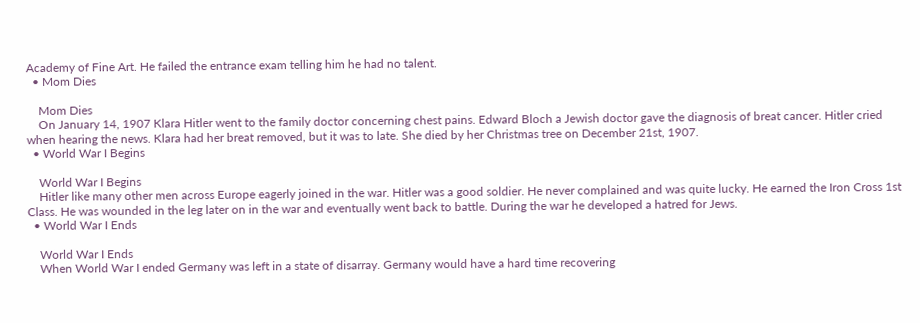Academy of Fine Art. He failed the entrance exam telling him he had no talent.
  • Mom Dies

    Mom Dies
    On January 14, 1907 Klara Hitler went to the family doctor concerning chest pains. Edward Bloch a Jewish doctor gave the diagnosis of breat cancer. Hitler cried when hearing the news. Klara had her breat removed, but it was to late. She died by her Christmas tree on December 21st, 1907.
  • World War I Begins

    World War I Begins
    Hitler like many other men across Europe eagerly joined in the war. Hitler was a good soldier. He never complained and was quite lucky. He earned the Iron Cross 1st Class. He was wounded in the leg later on in the war and eventually went back to battle. During the war he developed a hatred for Jews.
  • World War I Ends

    World War I Ends
    When World War I ended Germany was left in a state of disarray. Germany would have a hard time recovering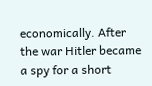economically. After the war Hitler became a spy for a short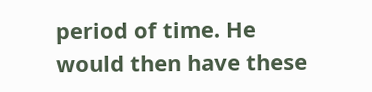period of time. He would then have these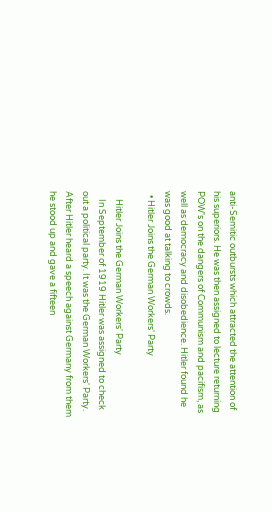anti-Semitic outbursts which attracted the attention of his superiors. He was then assigned to lecture returning POW's on the dangers of Communism and pacifism, as well as democracy and disobedience. Hitler found he was good at talking to crowds.
  • Hitler Joins the German Workers' Party

    Hitler Joins the German Workers' Party
    In September of 1919 Hitler was assigned to check out a political party. It was the German Workers' Party. After Hitler heard a speech against Germany from them he stood up and gave a fifteen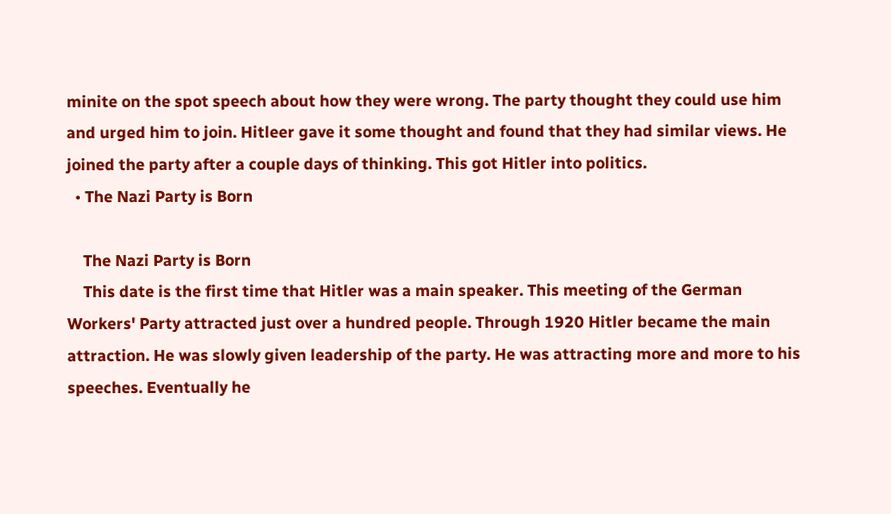minite on the spot speech about how they were wrong. The party thought they could use him and urged him to join. Hitleer gave it some thought and found that they had similar views. He joined the party after a couple days of thinking. This got Hitler into politics.
  • The Nazi Party is Born

    The Nazi Party is Born
    This date is the first time that Hitler was a main speaker. This meeting of the German Workers' Party attracted just over a hundred people. Through 1920 Hitler became the main attraction. He was slowly given leadership of the party. He was attracting more and more to his speeches. Eventually he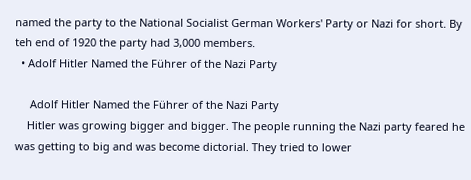named the party to the National Socialist German Workers' Party or Nazi for short. By teh end of 1920 the party had 3,000 members.
  • Adolf Hitler Named the Führer of the Nazi Party

     Adolf Hitler Named the Führer of the Nazi Party
    Hitler was growing bigger and bigger. The people running the Nazi party feared he was getting to big and was become dictorial. They tried to lower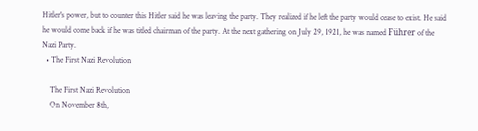Hitler's power, but to counter this Hitler said he was leaving the party. They realized if he left the party would cease to exist. He said he would come back if he was titled chairman of the party. At the next gathering on July 29, 1921, he was named Führer of the Nazi Party.
  • The First Nazi Revolution

    The First Nazi Revolution
    On November 8th,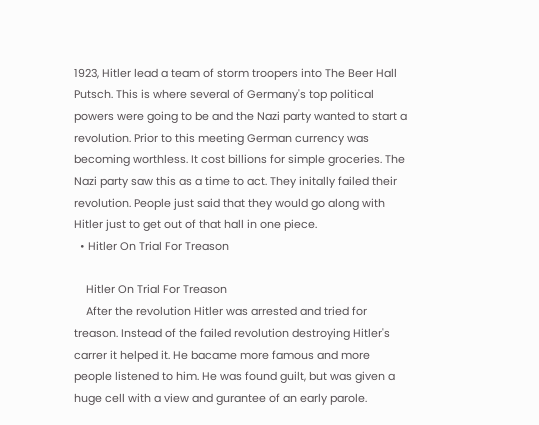1923, Hitler lead a team of storm troopers into The Beer Hall Putsch. This is where several of Germany's top political powers were going to be and the Nazi party wanted to start a revolution. Prior to this meeting German currency was becoming worthless. It cost billions for simple groceries. The Nazi party saw this as a time to act. They initally failed their revolution. People just said that they would go along with Hitler just to get out of that hall in one piece.
  • Hitler On Trial For Treason

    Hitler On Trial For Treason
    After the revolution Hitler was arrested and tried for treason. Instead of the failed revolution destroying Hitler's carrer it helped it. He bacame more famous and more people listened to him. He was found guilt, but was given a huge cell with a view and gurantee of an early parole.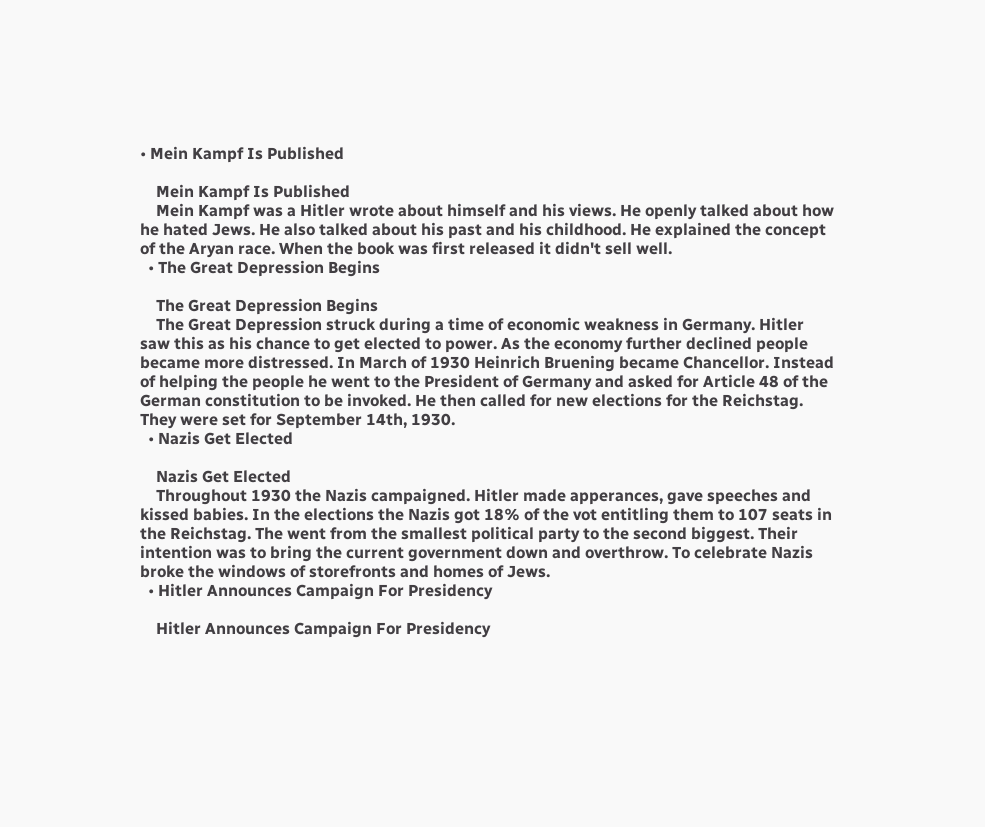• Mein Kampf Is Published

    Mein Kampf Is Published
    Mein Kampf was a Hitler wrote about himself and his views. He openly talked about how he hated Jews. He also talked about his past and his childhood. He explained the concept of the Aryan race. When the book was first released it didn't sell well.
  • The Great Depression Begins

    The Great Depression Begins
    The Great Depression struck during a time of economic weakness in Germany. Hitler saw this as his chance to get elected to power. As the economy further declined people became more distressed. In March of 1930 Heinrich Bruening became Chancellor. Instead of helping the people he went to the President of Germany and asked for Article 48 of the German constitution to be invoked. He then called for new elections for the Reichstag. They were set for September 14th, 1930.
  • Nazis Get Elected

    Nazis Get Elected
    Throughout 1930 the Nazis campaigned. Hitler made apperances, gave speeches and kissed babies. In the elections the Nazis got 18% of the vot entitling them to 107 seats in the Reichstag. The went from the smallest political party to the second biggest. Their intention was to bring the current government down and overthrow. To celebrate Nazis broke the windows of storefronts and homes of Jews.
  • Hitler Announces Campaign For Presidency

    Hitler Announces Campaign For Presidency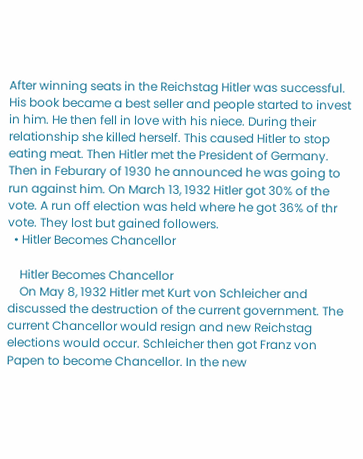After winning seats in the Reichstag Hitler was successful. His book became a best seller and people started to invest in him. He then fell in love with his niece. During their relationship she killed herself. This caused Hitler to stop eating meat. Then Hitler met the President of Germany. Then in Feburary of 1930 he announced he was going to run against him. On March 13, 1932 Hitler got 30% of the vote. A run off election was held where he got 36% of thr vote. They lost but gained followers.
  • Hitler Becomes Chancellor

    Hitler Becomes Chancellor
    On May 8, 1932 Hitler met Kurt von Schleicher and discussed the destruction of the current government. The current Chancellor would resign and new Reichstag elections would occur. Schleicher then got Franz von Papen to become Chancellor. In the new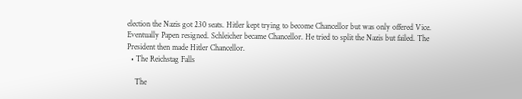election the Nazis got 230 seats. Hitler kept trying to become Chancellor but was only offered Vice. Eventually Papen resigned. Schleicher became Chancellor. He tried to split the Nazis but failed. The President then made Hitler Chancellor.
  • The Reichstag Falls

    The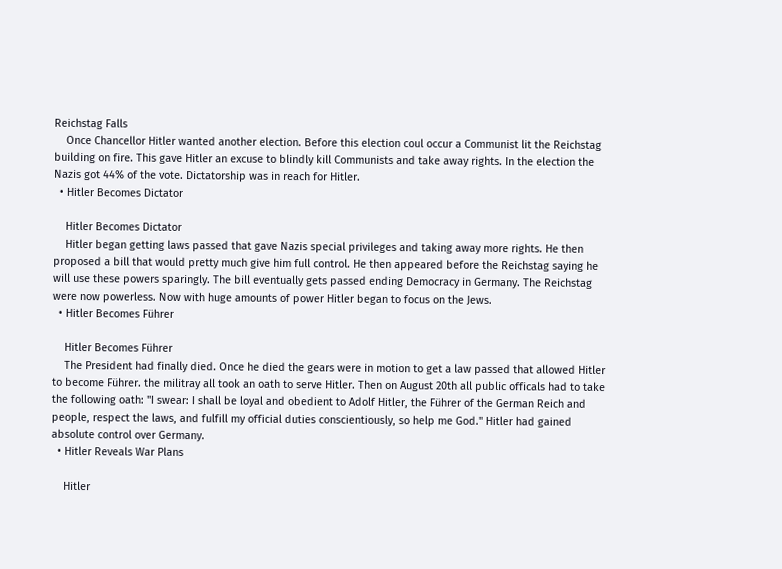Reichstag Falls
    Once Chancellor Hitler wanted another election. Before this election coul occur a Communist lit the Reichstag building on fire. This gave Hitler an excuse to blindly kill Communists and take away rights. In the election the Nazis got 44% of the vote. Dictatorship was in reach for Hitler.
  • Hitler Becomes Dictator

    Hitler Becomes Dictator
    Hitler began getting laws passed that gave Nazis special privileges and taking away more rights. He then proposed a bill that would pretty much give him full control. He then appeared before the Reichstag saying he will use these powers sparingly. The bill eventually gets passed ending Democracy in Germany. The Reichstag were now powerless. Now with huge amounts of power Hitler began to focus on the Jews.
  • Hitler Becomes Führer

    Hitler Becomes Führer
    The President had finally died. Once he died the gears were in motion to get a law passed that allowed Hitler to become Führer. the militray all took an oath to serve Hitler. Then on August 20th all public officals had to take the following oath: "I swear: I shall be loyal and obedient to Adolf Hitler, the Führer of the German Reich and people, respect the laws, and fulfill my official duties conscientiously, so help me God." Hitler had gained absolute control over Germany.
  • Hitler Reveals War Plans

    Hitler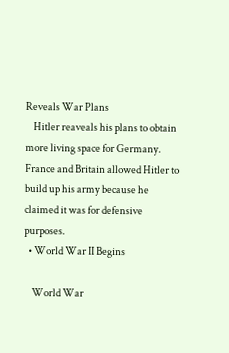Reveals War Plans
    Hitler reaveals his plans to obtain more living space for Germany. France and Britain allowed Hitler to build up his army because he claimed it was for defensive purposes.
  • World War II Begins

    World War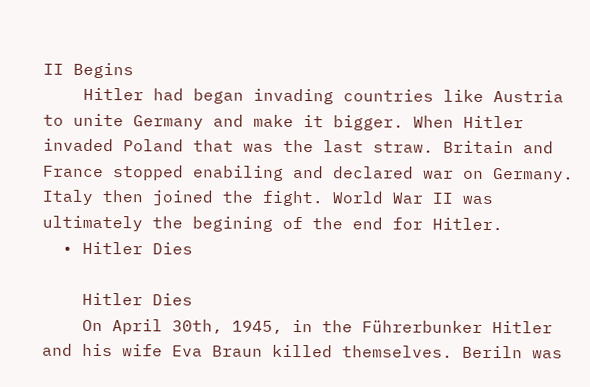II Begins
    Hitler had began invading countries like Austria to unite Germany and make it bigger. When Hitler invaded Poland that was the last straw. Britain and France stopped enabiling and declared war on Germany. Italy then joined the fight. World War II was ultimately the begining of the end for Hitler.
  • Hitler Dies

    Hitler Dies
    On April 30th, 1945, in the Führerbunker Hitler and his wife Eva Braun killed themselves. Beriln was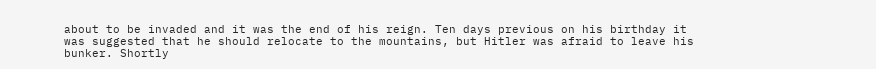about to be invaded and it was the end of his reign. Ten days previous on his birthday it was suggested that he should relocate to the mountains, but Hitler was afraid to leave his bunker. Shortly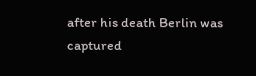after his death Berlin was captured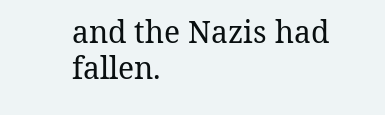and the Nazis had fallen.